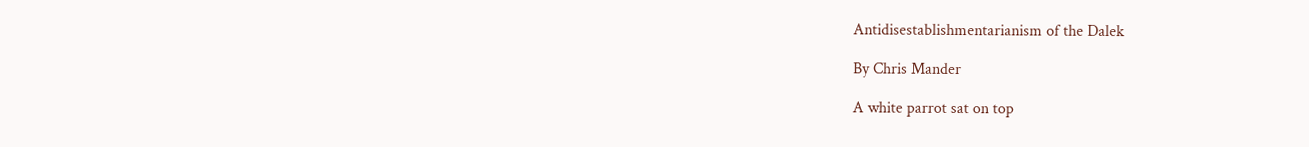Antidisestablishmentarianism of the Dalek

By Chris Mander

A white parrot sat on top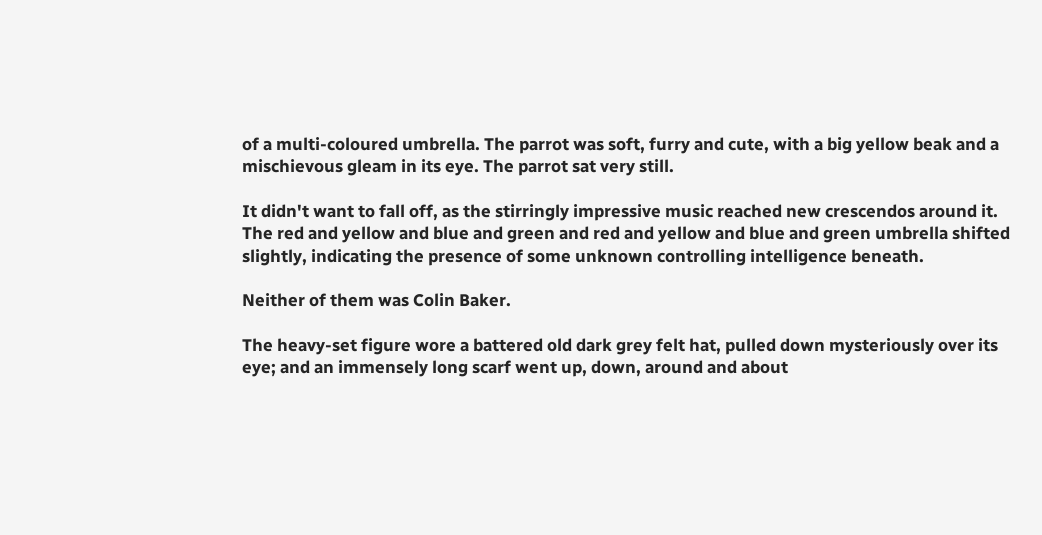of a multi-coloured umbrella. The parrot was soft, furry and cute, with a big yellow beak and a mischievous gleam in its eye. The parrot sat very still.

It didn't want to fall off, as the stirringly impressive music reached new crescendos around it. The red and yellow and blue and green and red and yellow and blue and green umbrella shifted slightly, indicating the presence of some unknown controlling intelligence beneath.

Neither of them was Colin Baker.

The heavy-set figure wore a battered old dark grey felt hat, pulled down mysteriously over its eye; and an immensely long scarf went up, down, around and about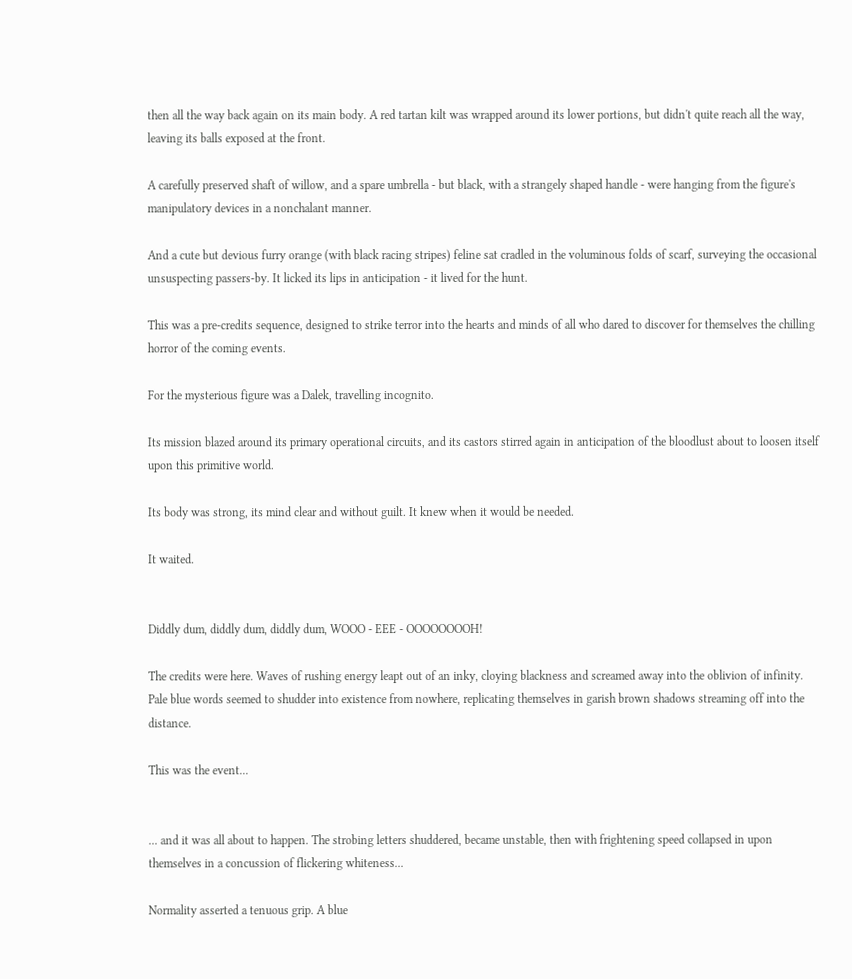then all the way back again on its main body. A red tartan kilt was wrapped around its lower portions, but didn't quite reach all the way, leaving its balls exposed at the front.

A carefully preserved shaft of willow, and a spare umbrella - but black, with a strangely shaped handle - were hanging from the figure's manipulatory devices in a nonchalant manner.

And a cute but devious furry orange (with black racing stripes) feline sat cradled in the voluminous folds of scarf, surveying the occasional unsuspecting passers-by. It licked its lips in anticipation - it lived for the hunt.

This was a pre-credits sequence, designed to strike terror into the hearts and minds of all who dared to discover for themselves the chilling horror of the coming events.

For the mysterious figure was a Dalek, travelling incognito.

Its mission blazed around its primary operational circuits, and its castors stirred again in anticipation of the bloodlust about to loosen itself upon this primitive world.

Its body was strong, its mind clear and without guilt. It knew when it would be needed.

It waited.


Diddly dum, diddly dum, diddly dum, WOOO - EEE - OOOOOOOOH!

The credits were here. Waves of rushing energy leapt out of an inky, cloying blackness and screamed away into the oblivion of infinity. Pale blue words seemed to shudder into existence from nowhere, replicating themselves in garish brown shadows streaming off into the distance.

This was the event...


... and it was all about to happen. The strobing letters shuddered, became unstable, then with frightening speed collapsed in upon themselves in a concussion of flickering whiteness...

Normality asserted a tenuous grip. A blue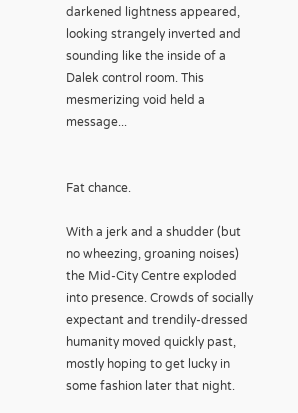darkened lightness appeared, looking strangely inverted and sounding like the inside of a Dalek control room. This mesmerizing void held a message...


Fat chance.

With a jerk and a shudder (but no wheezing, groaning noises) the Mid-City Centre exploded into presence. Crowds of socially expectant and trendily-dressed humanity moved quickly past, mostly hoping to get lucky in some fashion later that night.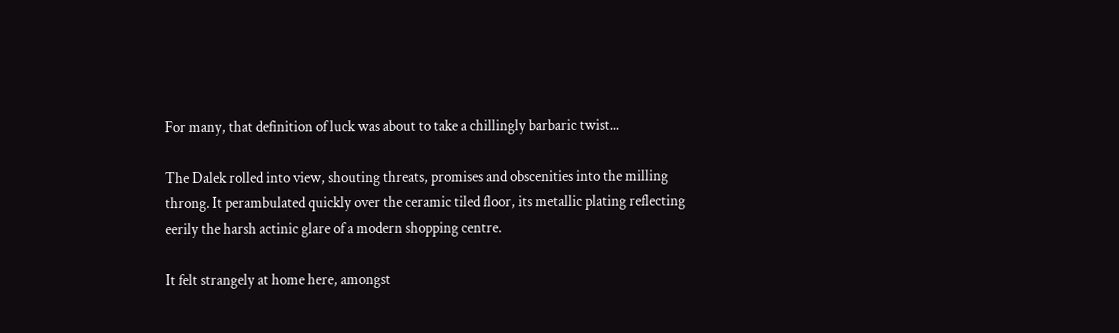For many, that definition of luck was about to take a chillingly barbaric twist...

The Dalek rolled into view, shouting threats, promises and obscenities into the milling throng. It perambulated quickly over the ceramic tiled floor, its metallic plating reflecting eerily the harsh actinic glare of a modern shopping centre.

It felt strangely at home here, amongst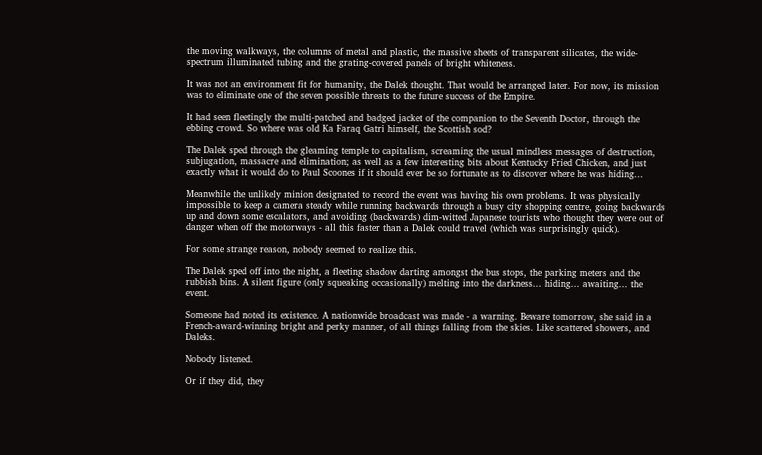the moving walkways, the columns of metal and plastic, the massive sheets of transparent silicates, the wide-spectrum illuminated tubing and the grating-covered panels of bright whiteness.

It was not an environment fit for humanity, the Dalek thought. That would be arranged later. For now, its mission was to eliminate one of the seven possible threats to the future success of the Empire.

It had seen fleetingly the multi-patched and badged jacket of the companion to the Seventh Doctor, through the ebbing crowd. So where was old Ka Faraq Gatri himself, the Scottish sod?

The Dalek sped through the gleaming temple to capitalism, screaming the usual mindless messages of destruction, subjugation, massacre and elimination; as well as a few interesting bits about Kentucky Fried Chicken, and just exactly what it would do to Paul Scoones if it should ever be so fortunate as to discover where he was hiding...

Meanwhile the unlikely minion designated to record the event was having his own problems. It was physically impossible to keep a camera steady while running backwards through a busy city shopping centre, going backwards up and down some escalators, and avoiding (backwards) dim-witted Japanese tourists who thought they were out of danger when off the motorways - all this faster than a Dalek could travel (which was surprisingly quick).

For some strange reason, nobody seemed to realize this.

The Dalek sped off into the night, a fleeting shadow darting amongst the bus stops, the parking meters and the rubbish bins. A silent figure (only squeaking occasionally) melting into the darkness... hiding... awaiting... the event.

Someone had noted its existence. A nationwide broadcast was made - a warning. Beware tomorrow, she said in a French-award-winning bright and perky manner, of all things falling from the skies. Like scattered showers, and Daleks.

Nobody listened.

Or if they did, they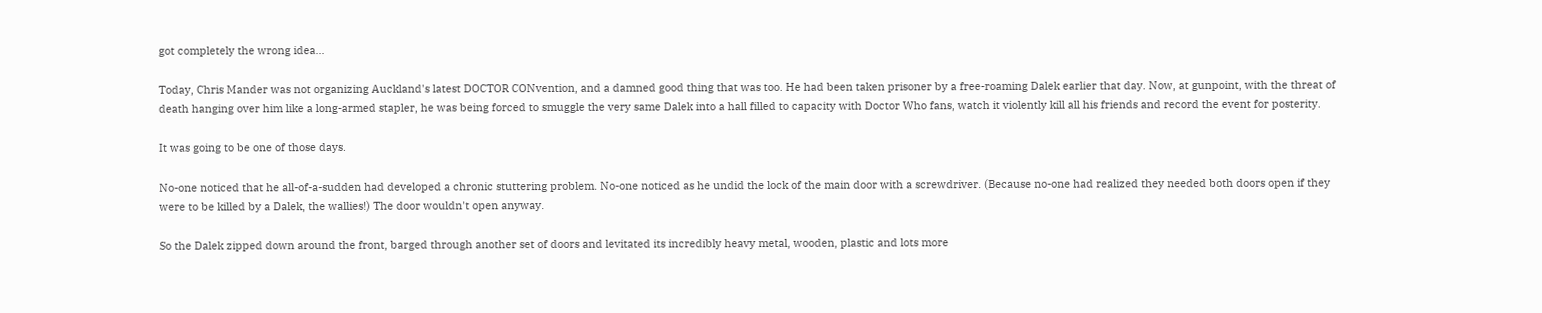got completely the wrong idea...

Today, Chris Mander was not organizing Auckland's latest DOCTOR CONvention, and a damned good thing that was too. He had been taken prisoner by a free-roaming Dalek earlier that day. Now, at gunpoint, with the threat of death hanging over him like a long-armed stapler, he was being forced to smuggle the very same Dalek into a hall filled to capacity with Doctor Who fans, watch it violently kill all his friends and record the event for posterity.

It was going to be one of those days.

No-one noticed that he all-of-a-sudden had developed a chronic stuttering problem. No-one noticed as he undid the lock of the main door with a screwdriver. (Because no-one had realized they needed both doors open if they were to be killed by a Dalek, the wallies!) The door wouldn't open anyway.

So the Dalek zipped down around the front, barged through another set of doors and levitated its incredibly heavy metal, wooden, plastic and lots more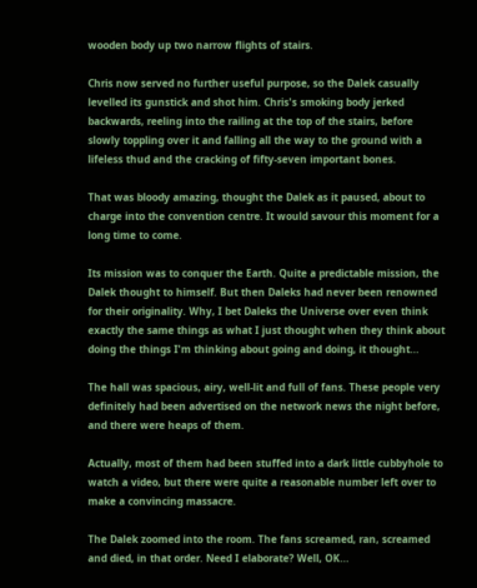wooden body up two narrow flights of stairs.

Chris now served no further useful purpose, so the Dalek casually levelled its gunstick and shot him. Chris's smoking body jerked backwards, reeling into the railing at the top of the stairs, before slowly toppling over it and falling all the way to the ground with a lifeless thud and the cracking of fifty-seven important bones.

That was bloody amazing, thought the Dalek as it paused, about to charge into the convention centre. It would savour this moment for a long time to come.

Its mission was to conquer the Earth. Quite a predictable mission, the Dalek thought to himself. But then Daleks had never been renowned for their originality. Why, I bet Daleks the Universe over even think exactly the same things as what I just thought when they think about doing the things I'm thinking about going and doing, it thought...

The hall was spacious, airy, well-lit and full of fans. These people very definitely had been advertised on the network news the night before, and there were heaps of them.

Actually, most of them had been stuffed into a dark little cubbyhole to watch a video, but there were quite a reasonable number left over to make a convincing massacre.

The Dalek zoomed into the room. The fans screamed, ran, screamed and died, in that order. Need I elaborate? Well, OK...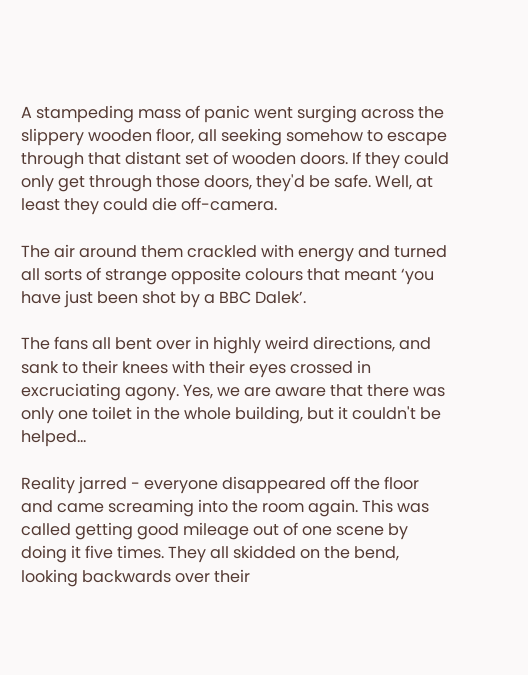A stampeding mass of panic went surging across the slippery wooden floor, all seeking somehow to escape through that distant set of wooden doors. If they could only get through those doors, they'd be safe. Well, at least they could die off-camera.

The air around them crackled with energy and turned all sorts of strange opposite colours that meant ‘you have just been shot by a BBC Dalek’.

The fans all bent over in highly weird directions, and sank to their knees with their eyes crossed in excruciating agony. Yes, we are aware that there was only one toilet in the whole building, but it couldn't be helped...

Reality jarred - everyone disappeared off the floor and came screaming into the room again. This was called getting good mileage out of one scene by doing it five times. They all skidded on the bend, looking backwards over their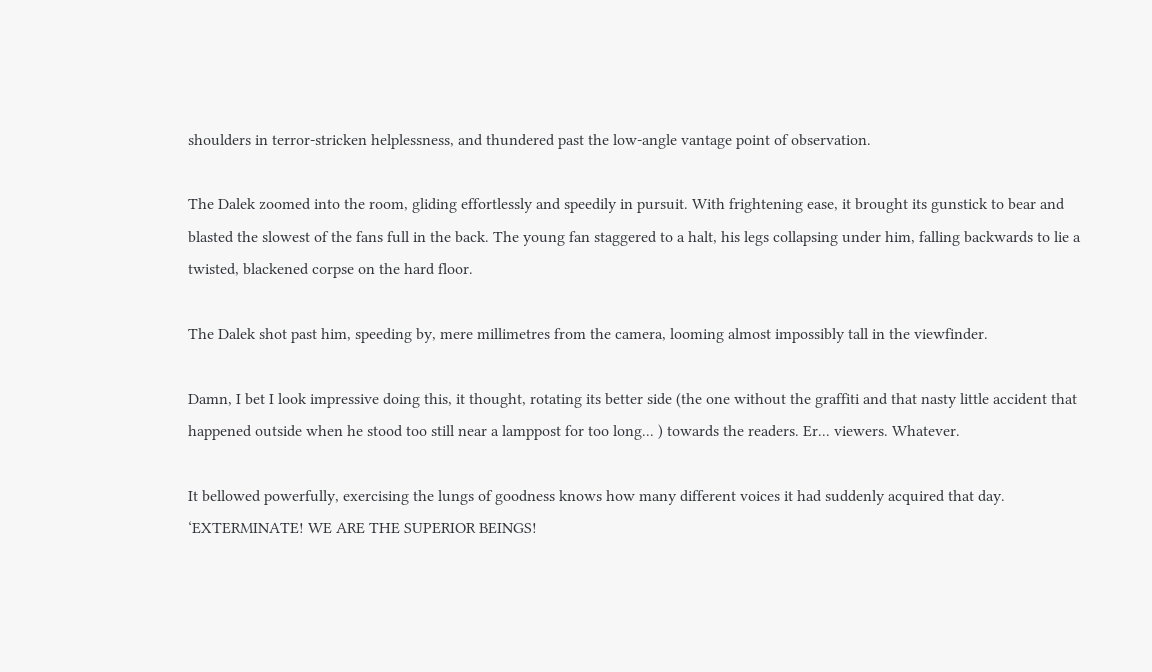shoulders in terror-stricken helplessness, and thundered past the low-angle vantage point of observation.

The Dalek zoomed into the room, gliding effortlessly and speedily in pursuit. With frightening ease, it brought its gunstick to bear and blasted the slowest of the fans full in the back. The young fan staggered to a halt, his legs collapsing under him, falling backwards to lie a twisted, blackened corpse on the hard floor.

The Dalek shot past him, speeding by, mere millimetres from the camera, looming almost impossibly tall in the viewfinder.

Damn, I bet I look impressive doing this, it thought, rotating its better side (the one without the graffiti and that nasty little accident that happened outside when he stood too still near a lamppost for too long... ) towards the readers. Er... viewers. Whatever.

It bellowed powerfully, exercising the lungs of goodness knows how many different voices it had suddenly acquired that day. ‘EXTERMINATE! WE ARE THE SUPERIOR BEINGS!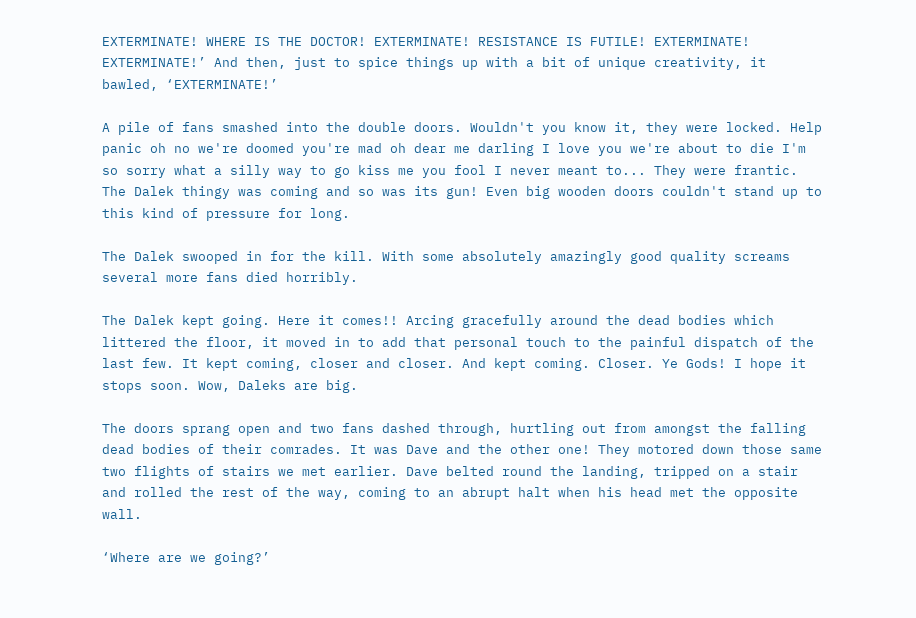EXTERMINATE! WHERE IS THE DOCTOR! EXTERMINATE! RESISTANCE IS FUTILE! EXTERMINATE! EXTERMINATE!’ And then, just to spice things up with a bit of unique creativity, it bawled, ‘EXTERMINATE!’

A pile of fans smashed into the double doors. Wouldn't you know it, they were locked. Help panic oh no we're doomed you're mad oh dear me darling I love you we're about to die I'm so sorry what a silly way to go kiss me you fool I never meant to... They were frantic. The Dalek thingy was coming and so was its gun! Even big wooden doors couldn't stand up to this kind of pressure for long.

The Dalek swooped in for the kill. With some absolutely amazingly good quality screams several more fans died horribly.

The Dalek kept going. Here it comes!! Arcing gracefully around the dead bodies which littered the floor, it moved in to add that personal touch to the painful dispatch of the last few. It kept coming, closer and closer. And kept coming. Closer. Ye Gods! I hope it stops soon. Wow, Daleks are big.

The doors sprang open and two fans dashed through, hurtling out from amongst the falling dead bodies of their comrades. It was Dave and the other one! They motored down those same two flights of stairs we met earlier. Dave belted round the landing, tripped on a stair and rolled the rest of the way, coming to an abrupt halt when his head met the opposite wall.

‘Where are we going?’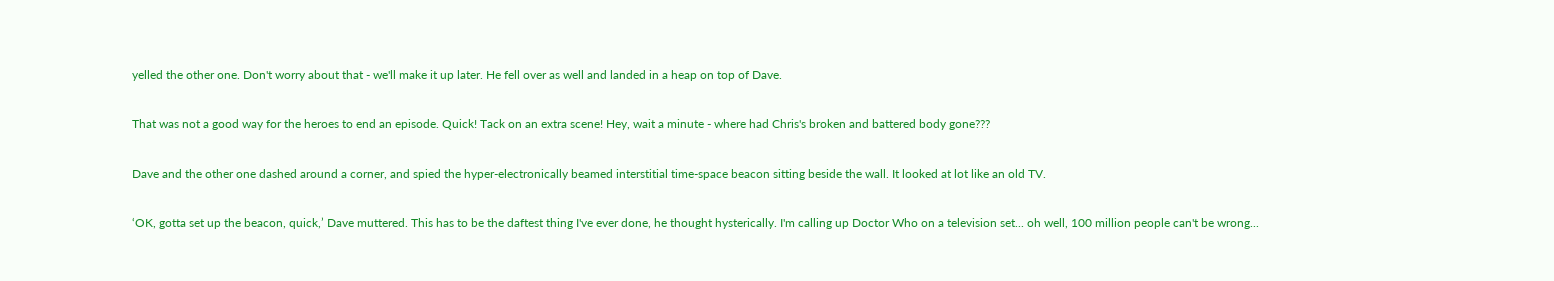yelled the other one. Don't worry about that - we'll make it up later. He fell over as well and landed in a heap on top of Dave.

That was not a good way for the heroes to end an episode. Quick! Tack on an extra scene! Hey, wait a minute - where had Chris's broken and battered body gone???

Dave and the other one dashed around a corner, and spied the hyper-electronically beamed interstitial time-space beacon sitting beside the wall. It looked at lot like an old TV.

‘OK, gotta set up the beacon, quick,’ Dave muttered. This has to be the daftest thing I've ever done, he thought hysterically. I'm calling up Doctor Who on a television set... oh well, 100 million people can't be wrong...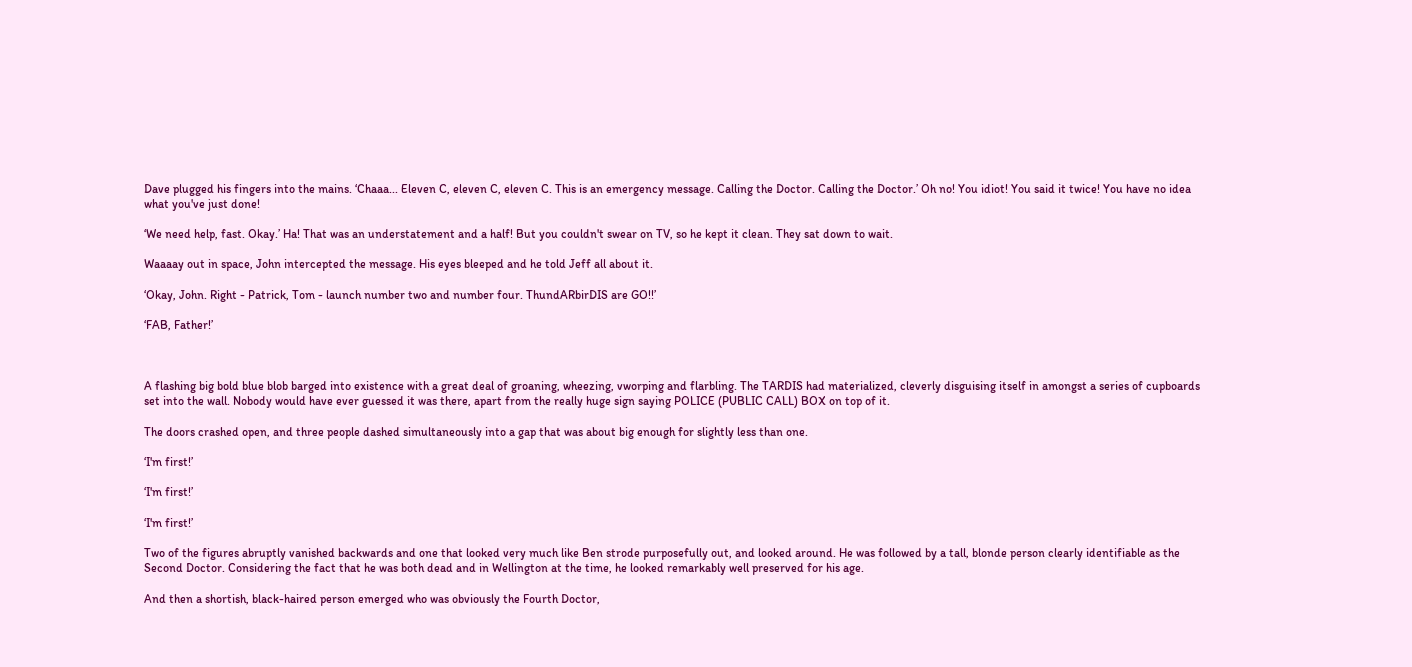Dave plugged his fingers into the mains. ‘Chaaa... Eleven C, eleven C, eleven C. This is an emergency message. Calling the Doctor. Calling the Doctor.’ Oh no! You idiot! You said it twice! You have no idea what you've just done!

‘We need help, fast. Okay.’ Ha! That was an understatement and a half! But you couldn't swear on TV, so he kept it clean. They sat down to wait.

Waaaay out in space, John intercepted the message. His eyes bleeped and he told Jeff all about it.

‘Okay, John. Right - Patrick, Tom - launch number two and number four. ThundARbirDIS are GO!!’

‘FAB, Father!’



A flashing big bold blue blob barged into existence with a great deal of groaning, wheezing, vworping and flarbling. The TARDIS had materialized, cleverly disguising itself in amongst a series of cupboards set into the wall. Nobody would have ever guessed it was there, apart from the really huge sign saying POLICE (PUBLIC CALL) BOX on top of it.

The doors crashed open, and three people dashed simultaneously into a gap that was about big enough for slightly less than one.

‘I'm first!’

‘I'm first!’

‘I'm first!’

Two of the figures abruptly vanished backwards and one that looked very much like Ben strode purposefully out, and looked around. He was followed by a tall, blonde person clearly identifiable as the Second Doctor. Considering the fact that he was both dead and in Wellington at the time, he looked remarkably well preserved for his age.

And then a shortish, black-haired person emerged who was obviously the Fourth Doctor,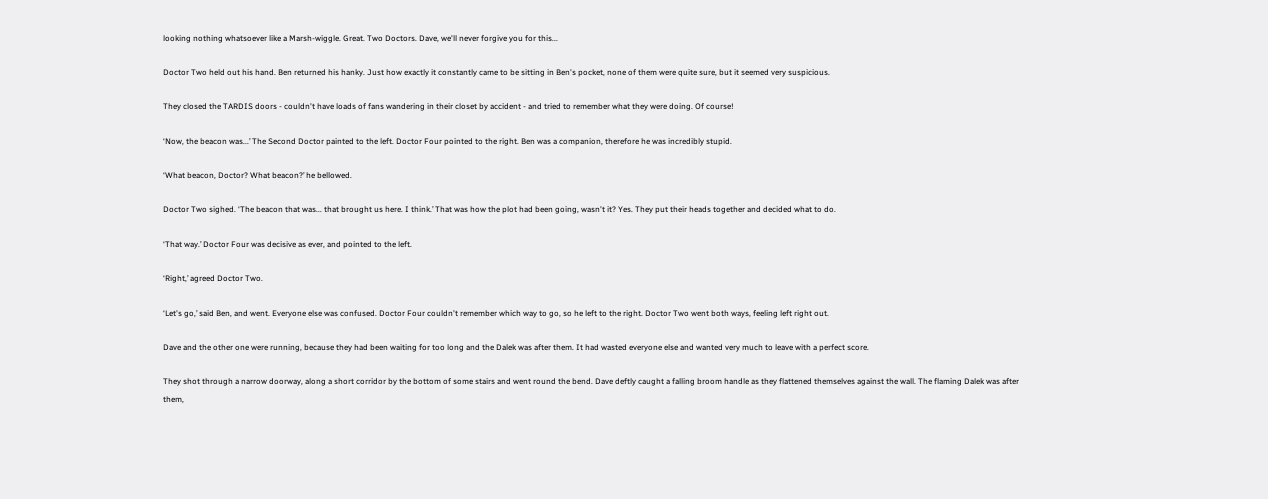looking nothing whatsoever like a Marsh-wiggle. Great. Two Doctors. Dave, we'll never forgive you for this...

Doctor Two held out his hand. Ben returned his hanky. Just how exactly it constantly came to be sitting in Ben's pocket, none of them were quite sure, but it seemed very suspicious.

They closed the TARDIS doors - couldn't have loads of fans wandering in their closet by accident - and tried to remember what they were doing. Of course!

‘Now, the beacon was...’ The Second Doctor painted to the left. Doctor Four pointed to the right. Ben was a companion, therefore he was incredibly stupid.

‘What beacon, Doctor? What beacon?’ he bellowed.

Doctor Two sighed. ‘The beacon that was... that brought us here. I think.’ That was how the plot had been going, wasn't it? Yes. They put their heads together and decided what to do.

‘That way.’ Doctor Four was decisive as ever, and pointed to the left.

‘Right,’ agreed Doctor Two.

‘Let's go,’ said Ben, and went. Everyone else was confused. Doctor Four couldn't remember which way to go, so he left to the right. Doctor Two went both ways, feeling left right out.

Dave and the other one were running, because they had been waiting for too long and the Dalek was after them. It had wasted everyone else and wanted very much to leave with a perfect score.

They shot through a narrow doorway, along a short corridor by the bottom of some stairs and went round the bend. Dave deftly caught a falling broom handle as they flattened themselves against the wall. The flaming Dalek was after them,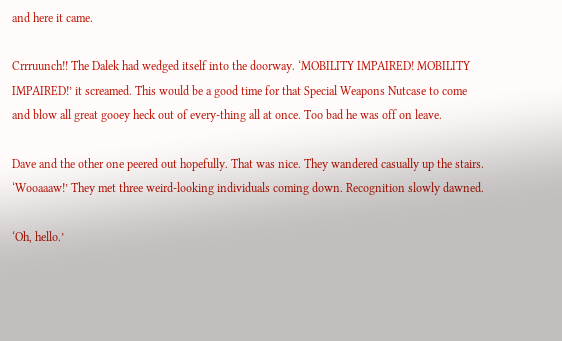and here it came.

Crrruunch!! The Dalek had wedged itself into the doorway. ‘MOBILITY IMPAIRED! MOBILITY IMPAIRED!’ it screamed. This would be a good time for that Special Weapons Nutcase to come and blow all great gooey heck out of every-thing all at once. Too bad he was off on leave.

Dave and the other one peered out hopefully. That was nice. They wandered casually up the stairs. ‘Wooaaaw!’ They met three weird-looking individuals coming down. Recognition slowly dawned.

‘Oh, hello.’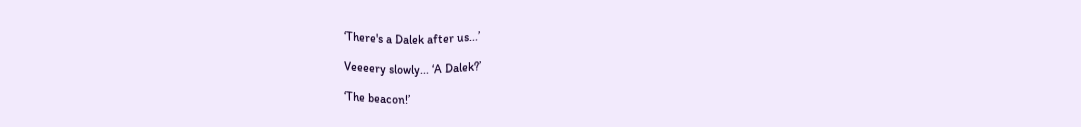‘There's a Dalek after us...’

Veeeery slowly... ‘A Dalek?’

‘The beacon!’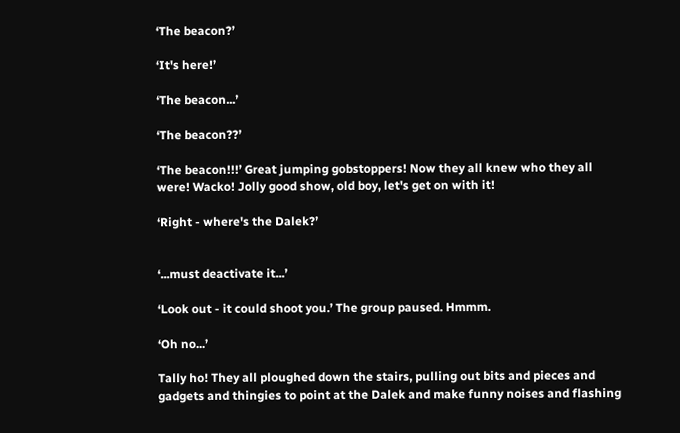‘The beacon?’

‘It's here!’

‘The beacon...’

‘The beacon??’

‘The beacon!!!’ Great jumping gobstoppers! Now they all knew who they all were! Wacko! Jolly good show, old boy, let's get on with it!

‘Right - where's the Dalek?’


‘...must deactivate it...’

‘Look out - it could shoot you.’ The group paused. Hmmm.

‘Oh no...’

Tally ho! They all ploughed down the stairs, pulling out bits and pieces and gadgets and thingies to point at the Dalek and make funny noises and flashing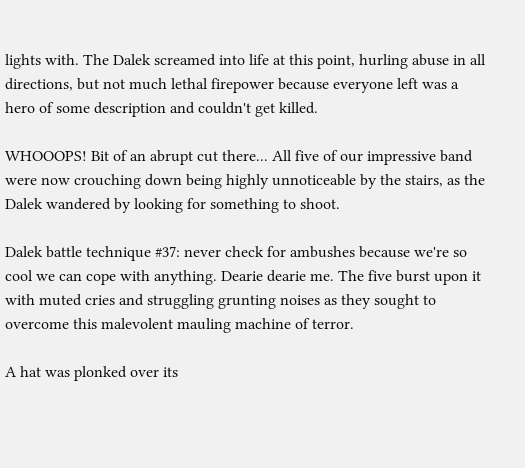lights with. The Dalek screamed into life at this point, hurling abuse in all directions, but not much lethal firepower because everyone left was a hero of some description and couldn't get killed.

WHOOOPS! Bit of an abrupt cut there... All five of our impressive band were now crouching down being highly unnoticeable by the stairs, as the Dalek wandered by looking for something to shoot.

Dalek battle technique #37: never check for ambushes because we're so cool we can cope with anything. Dearie dearie me. The five burst upon it with muted cries and struggling grunting noises as they sought to overcome this malevolent mauling machine of terror.

A hat was plonked over its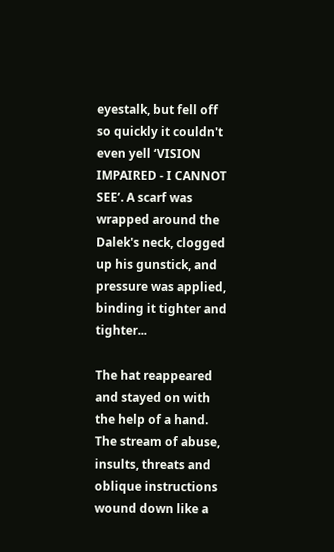eyestalk, but fell off so quickly it couldn't even yell ‘VISION IMPAIRED - I CANNOT SEE’. A scarf was wrapped around the Dalek's neck, clogged up his gunstick, and pressure was applied, binding it tighter and tighter...

The hat reappeared and stayed on with the help of a hand. The stream of abuse, insults, threats and oblique instructions wound down like a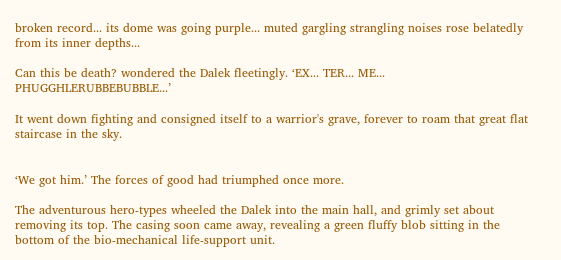broken record... its dome was going purple... muted gargling strangling noises rose belatedly from its inner depths...

Can this be death? wondered the Dalek fleetingly. ‘EX... TER... ME... PHUGGHLERUBBEBUBBLE...’

It went down fighting and consigned itself to a warrior's grave, forever to roam that great flat staircase in the sky.


‘We got him.’ The forces of good had triumphed once more.

The adventurous hero-types wheeled the Dalek into the main hall, and grimly set about removing its top. The casing soon came away, revealing a green fluffy blob sitting in the bottom of the bio-mechanical life-support unit.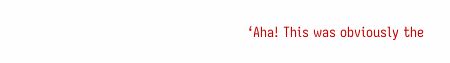‘Aha! This was obviously the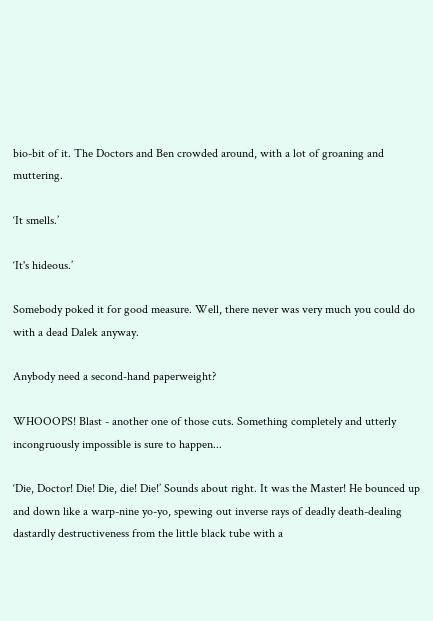bio-bit of it. The Doctors and Ben crowded around, with a lot of groaning and muttering.

‘It smells.’

‘It's hideous.’

Somebody poked it for good measure. Well, there never was very much you could do with a dead Dalek anyway.

Anybody need a second-hand paperweight?

WHOOOPS! Blast - another one of those cuts. Something completely and utterly incongruously impossible is sure to happen...

‘Die, Doctor! Die! Die, die! Die!’ Sounds about right. It was the Master! He bounced up and down like a warp-nine yo-yo, spewing out inverse rays of deadly death-dealing dastardly destructiveness from the little black tube with a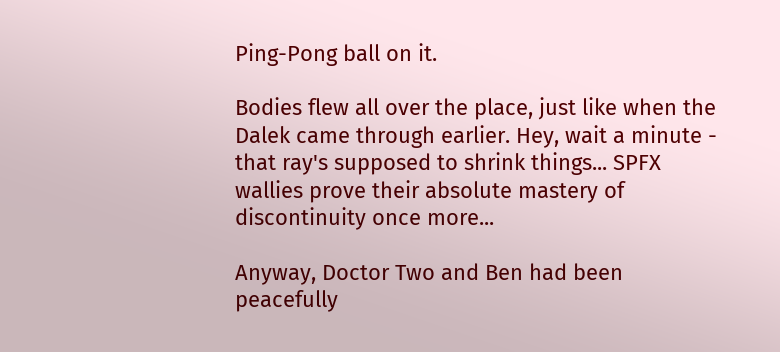Ping-Pong ball on it.

Bodies flew all over the place, just like when the Dalek came through earlier. Hey, wait a minute - that ray's supposed to shrink things... SPFX wallies prove their absolute mastery of discontinuity once more...

Anyway, Doctor Two and Ben had been peacefully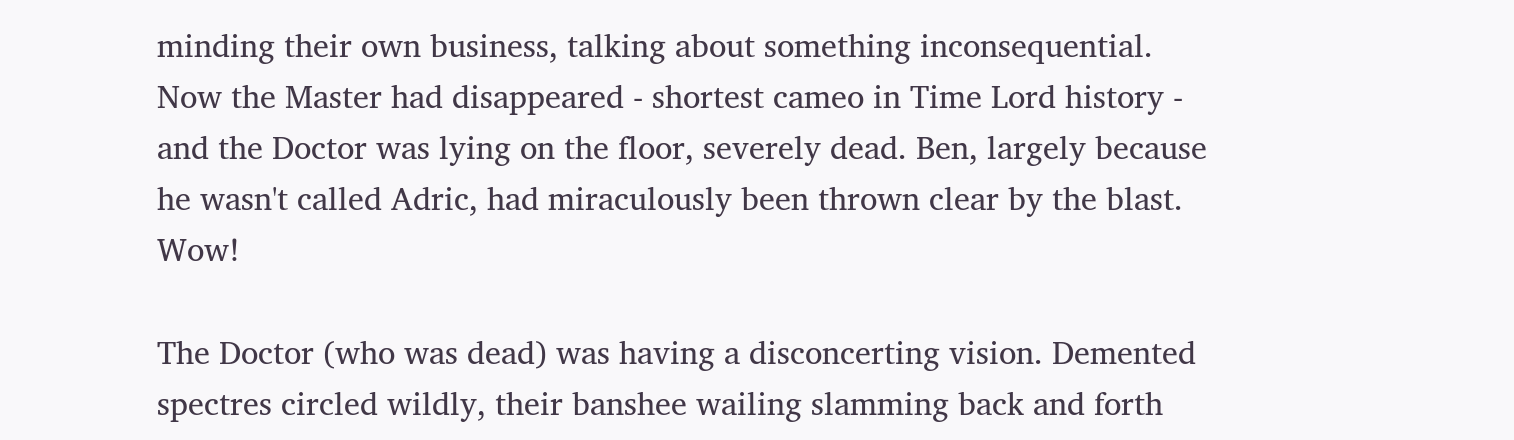minding their own business, talking about something inconsequential. Now the Master had disappeared - shortest cameo in Time Lord history - and the Doctor was lying on the floor, severely dead. Ben, largely because he wasn't called Adric, had miraculously been thrown clear by the blast. Wow!

The Doctor (who was dead) was having a disconcerting vision. Demented spectres circled wildly, their banshee wailing slamming back and forth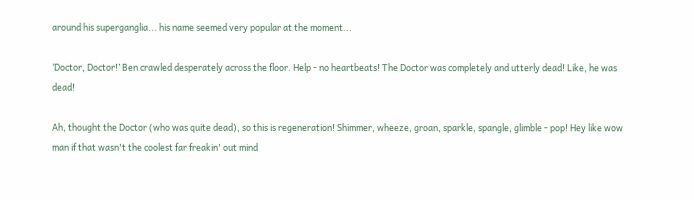around his superganglia... his name seemed very popular at the moment...

‘Doctor, Doctor!’ Ben crawled desperately across the floor. Help - no heartbeats! The Doctor was completely and utterly dead! Like, he was dead!

Ah, thought the Doctor (who was quite dead), so this is regeneration! Shimmer, wheeze, groan, sparkle, spangle, glimble - pop! Hey like wow man if that wasn't the coolest far freakin' out mind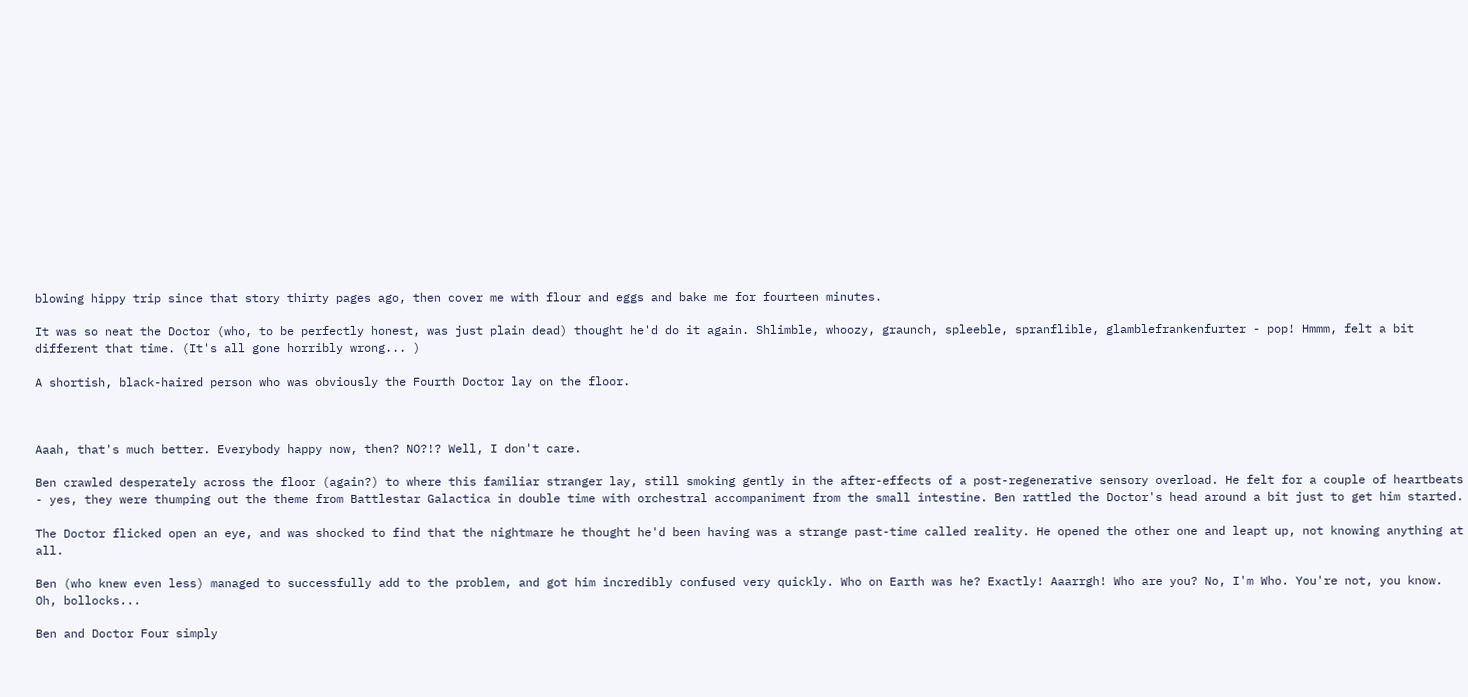blowing hippy trip since that story thirty pages ago, then cover me with flour and eggs and bake me for fourteen minutes.

It was so neat the Doctor (who, to be perfectly honest, was just plain dead) thought he'd do it again. Shlimble, whoozy, graunch, spleeble, spranflible, glamblefrankenfurter - pop! Hmmm, felt a bit different that time. (It's all gone horribly wrong... )

A shortish, black-haired person who was obviously the Fourth Doctor lay on the floor.



Aaah, that's much better. Everybody happy now, then? NO?!? Well, I don't care.

Ben crawled desperately across the floor (again?) to where this familiar stranger lay, still smoking gently in the after-effects of a post-regenerative sensory overload. He felt for a couple of heartbeats - yes, they were thumping out the theme from Battlestar Galactica in double time with orchestral accompaniment from the small intestine. Ben rattled the Doctor's head around a bit just to get him started.

The Doctor flicked open an eye, and was shocked to find that the nightmare he thought he'd been having was a strange past-time called reality. He opened the other one and leapt up, not knowing anything at all.

Ben (who knew even less) managed to successfully add to the problem, and got him incredibly confused very quickly. Who on Earth was he? Exactly! Aaarrgh! Who are you? No, I'm Who. You're not, you know. Oh, bollocks...

Ben and Doctor Four simply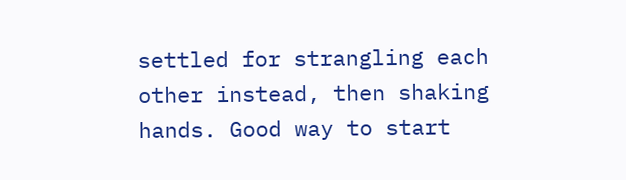settled for strangling each other instead, then shaking hands. Good way to start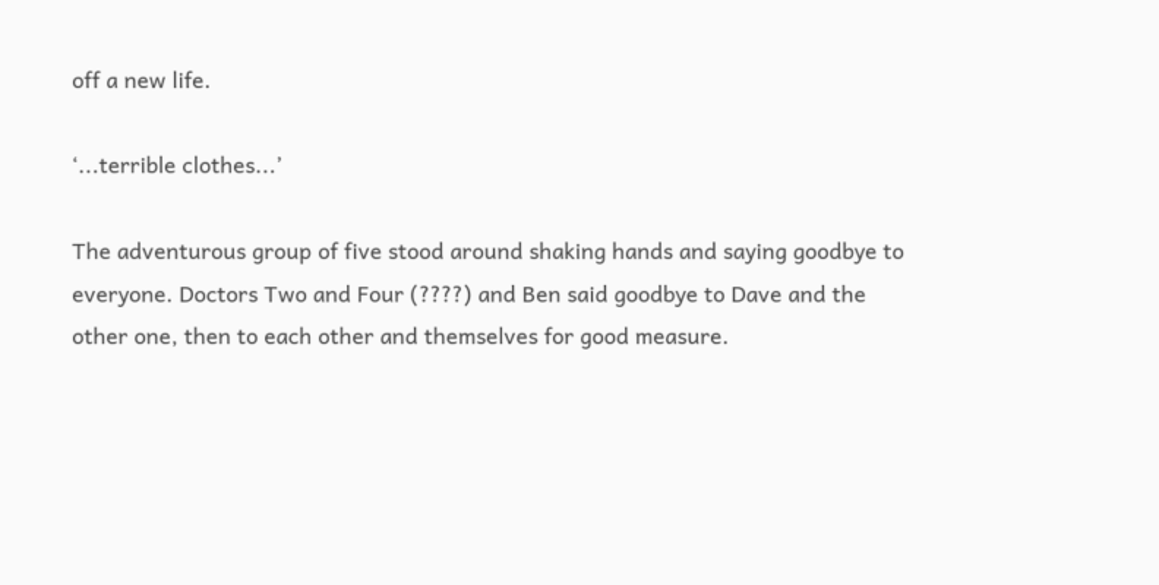off a new life.

‘...terrible clothes...’

The adventurous group of five stood around shaking hands and saying goodbye to everyone. Doctors Two and Four (????) and Ben said goodbye to Dave and the other one, then to each other and themselves for good measure.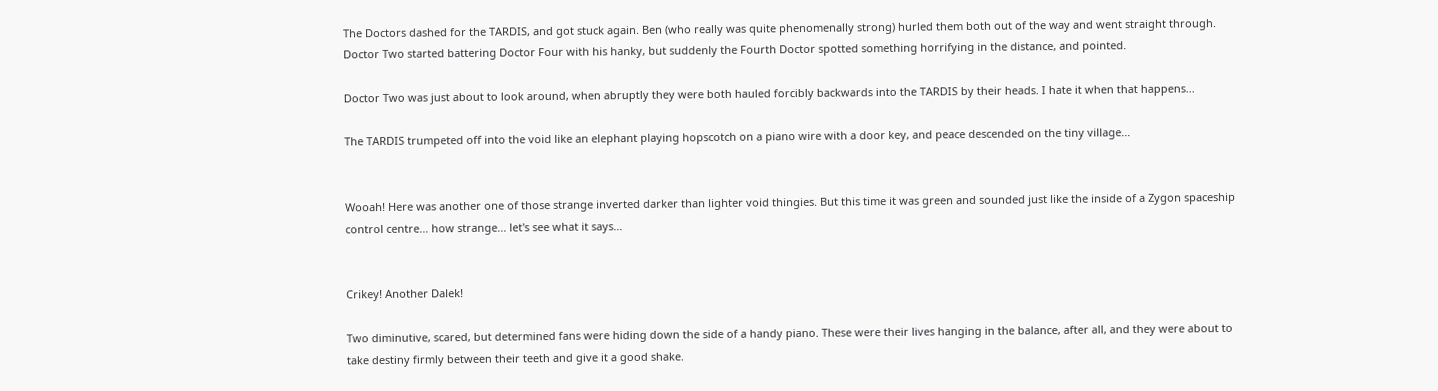The Doctors dashed for the TARDIS, and got stuck again. Ben (who really was quite phenomenally strong) hurled them both out of the way and went straight through. Doctor Two started battering Doctor Four with his hanky, but suddenly the Fourth Doctor spotted something horrifying in the distance, and pointed.

Doctor Two was just about to look around, when abruptly they were both hauled forcibly backwards into the TARDIS by their heads. I hate it when that happens...

The TARDIS trumpeted off into the void like an elephant playing hopscotch on a piano wire with a door key, and peace descended on the tiny village...


Wooah! Here was another one of those strange inverted darker than lighter void thingies. But this time it was green and sounded just like the inside of a Zygon spaceship control centre... how strange... let's see what it says...


Crikey! Another Dalek!

Two diminutive, scared, but determined fans were hiding down the side of a handy piano. These were their lives hanging in the balance, after all, and they were about to take destiny firmly between their teeth and give it a good shake.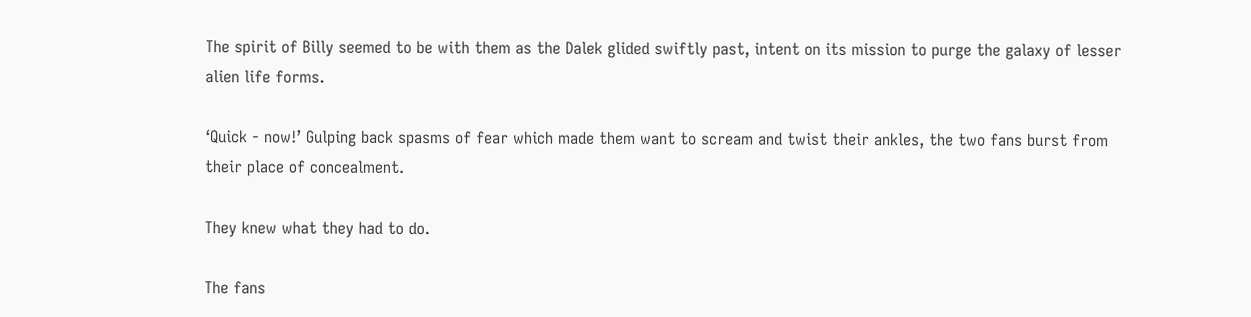The spirit of Billy seemed to be with them as the Dalek glided swiftly past, intent on its mission to purge the galaxy of lesser alien life forms.

‘Quick - now!’ Gulping back spasms of fear which made them want to scream and twist their ankles, the two fans burst from their place of concealment.

They knew what they had to do.

The fans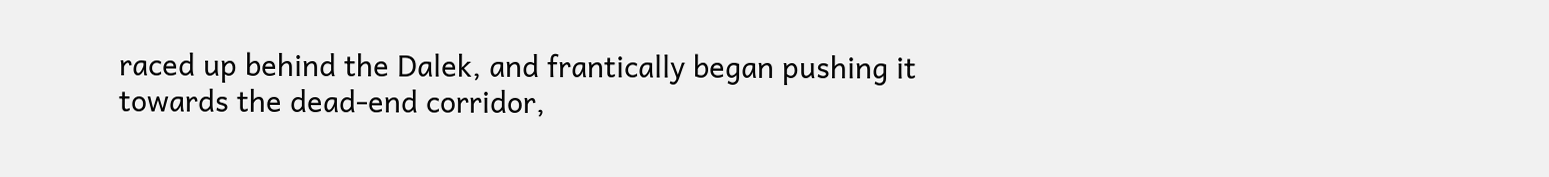raced up behind the Dalek, and frantically began pushing it towards the dead-end corridor,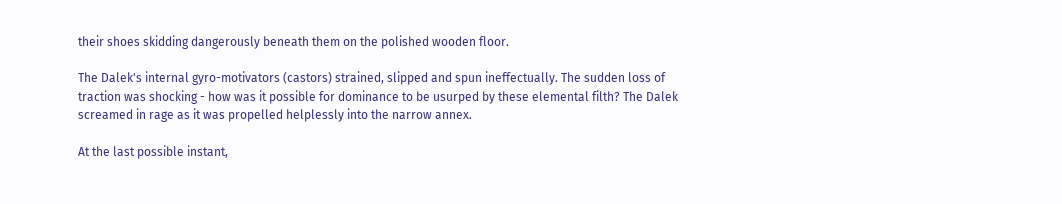their shoes skidding dangerously beneath them on the polished wooden floor.

The Dalek's internal gyro-motivators (castors) strained, slipped and spun ineffectually. The sudden loss of traction was shocking - how was it possible for dominance to be usurped by these elemental filth? The Dalek screamed in rage as it was propelled helplessly into the narrow annex.

At the last possible instant,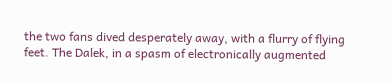the two fans dived desperately away, with a flurry of flying feet. The Dalek, in a spasm of electronically augmented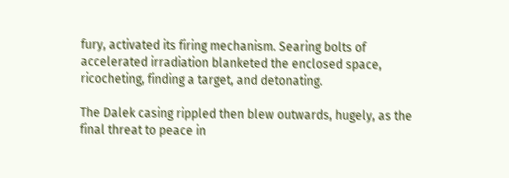fury, activated its firing mechanism. Searing bolts of accelerated irradiation blanketed the enclosed space, ricocheting, finding a target, and detonating.

The Dalek casing rippled then blew outwards, hugely, as the final threat to peace in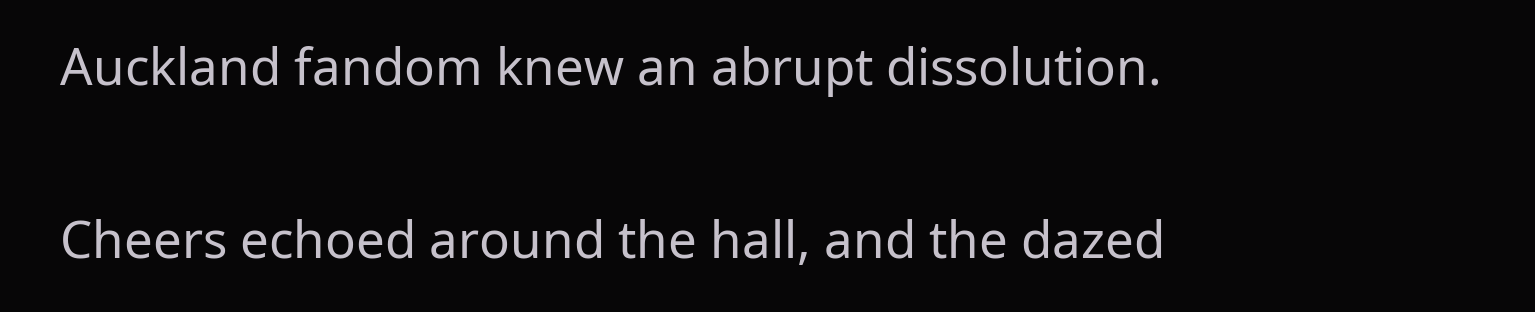Auckland fandom knew an abrupt dissolution.

Cheers echoed around the hall, and the dazed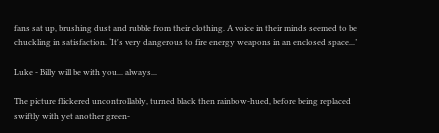fans sat up, brushing dust and rubble from their clothing. A voice in their minds seemed to be chuckling in satisfaction. ‘It's very dangerous to fire energy weapons in an enclosed space...’

Luke - Billy will be with you... always...

The picture flickered uncontrollably, turned black then rainbow-hued, before being replaced swiftly with yet another green-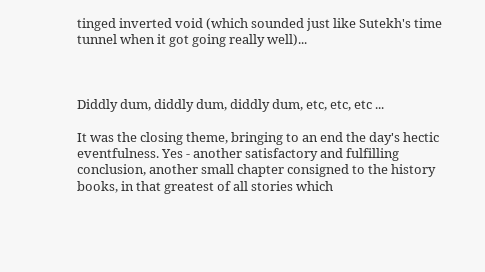tinged inverted void (which sounded just like Sutekh's time tunnel when it got going really well)...



Diddly dum, diddly dum, diddly dum, etc, etc, etc ...

It was the closing theme, bringing to an end the day's hectic eventfulness. Yes - another satisfactory and fulfilling conclusion, another small chapter consigned to the history books, in that greatest of all stories which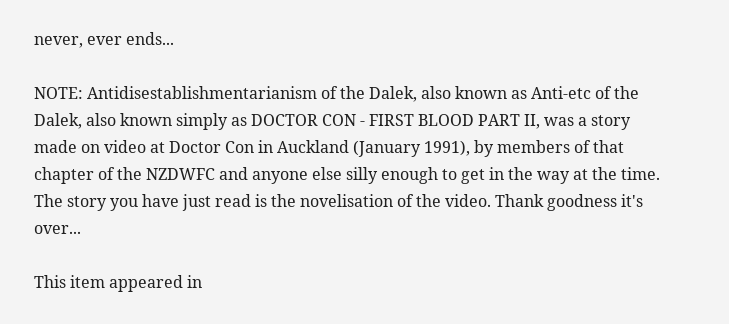never, ever ends...

NOTE: Antidisestablishmentarianism of the Dalek, also known as Anti-etc of the Dalek, also known simply as DOCTOR CON - FIRST BLOOD PART II, was a story made on video at Doctor Con in Auckland (January 1991), by members of that chapter of the NZDWFC and anyone else silly enough to get in the way at the time. The story you have just read is the novelisation of the video. Thank goodness it's over...

This item appeared in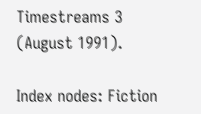Timestreams 3 (August 1991).

Index nodes: Fiction